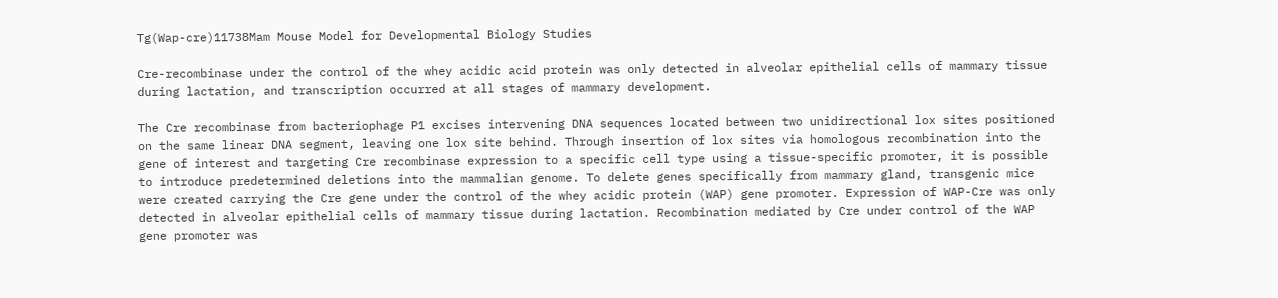Tg(Wap-cre)11738Mam Mouse Model for Developmental Biology Studies

Cre-recombinase under the control of the whey acidic acid protein was only detected in alveolar epithelial cells of mammary tissue during lactation, and transcription occurred at all stages of mammary development.

The Cre recombinase from bacteriophage P1 excises intervening DNA sequences located between two unidirectional lox sites positioned on the same linear DNA segment, leaving one lox site behind. Through insertion of lox sites via homologous recombination into the gene of interest and targeting Cre recombinase expression to a specific cell type using a tissue-specific promoter, it is possible to introduce predetermined deletions into the mammalian genome. To delete genes specifically from mammary gland, transgenic mice were created carrying the Cre gene under the control of the whey acidic protein (WAP) gene promoter. Expression of WAP-Cre was only detected in alveolar epithelial cells of mammary tissue during lactation. Recombination mediated by Cre under control of the WAP gene promoter was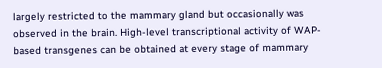largely restricted to the mammary gland but occasionally was observed in the brain. High-level transcriptional activity of WAP-based transgenes can be obtained at every stage of mammary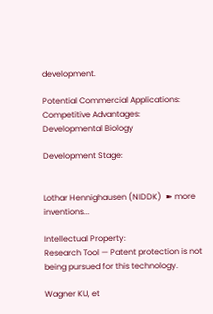development.

Potential Commercial Applications: Competitive Advantages:
Developmental Biology

Development Stage:


Lothar Hennighausen (NIDDK)  ➽ more inventions...

Intellectual Property:
Research Tool — Patent protection is not being pursued for this technology.

Wagner KU, et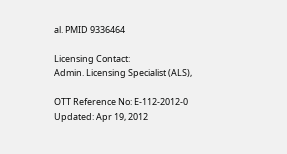al. PMID 9336464

Licensing Contact:
Admin. Licensing Specialist (ALS),

OTT Reference No: E-112-2012-0
Updated: Apr 19, 2012